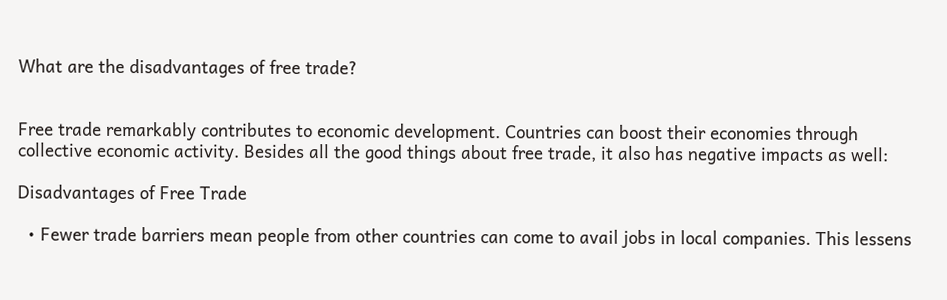What are the disadvantages of free trade?


Free trade remarkably contributes to economic development. Countries can boost their economies through collective economic activity. Besides all the good things about free trade, it also has negative impacts as well:

Disadvantages of Free Trade

  • Fewer trade barriers mean people from other countries can come to avail jobs in local companies. This lessens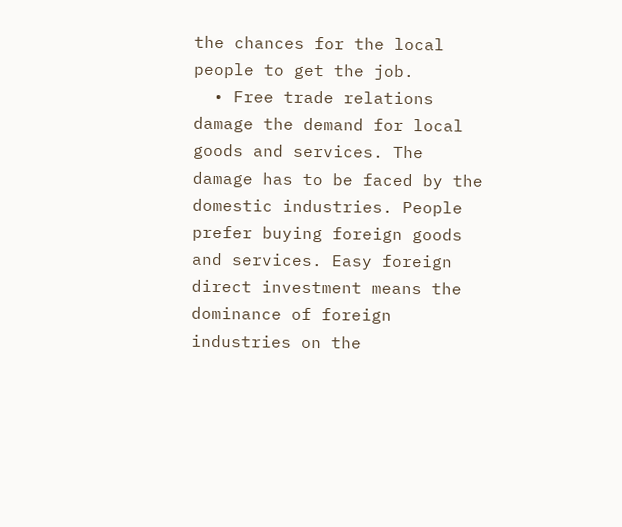the chances for the local people to get the job.
  • Free trade relations damage the demand for local goods and services. The damage has to be faced by the domestic industries. People prefer buying foreign goods and services. Easy foreign direct investment means the dominance of foreign industries on the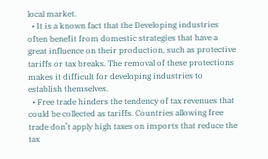local market.
  • It is a known fact that the Developing industries often benefit from domestic strategies that have a great influence on their production, such as protective tariffs or tax breaks. The removal of these protections makes it difficult for developing industries to establish themselves.
  • Free trade hinders the tendency of tax revenues that could be collected as tariffs. Countries allowing free trade don’t apply high taxes on imports that reduce the tax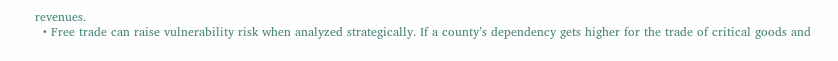revenues.
  • Free trade can raise vulnerability risk when analyzed strategically. If a county’s dependency gets higher for the trade of critical goods and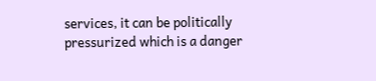services, it can be politically pressurized which is a danger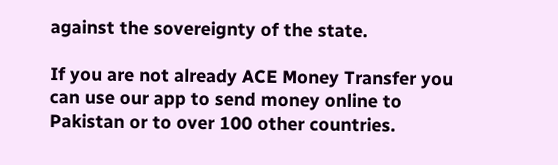against the sovereignty of the state.

If you are not already ACE Money Transfer you can use our app to send money online to Pakistan or to over 100 other countries.